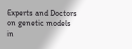Experts and Doctors on genetic models in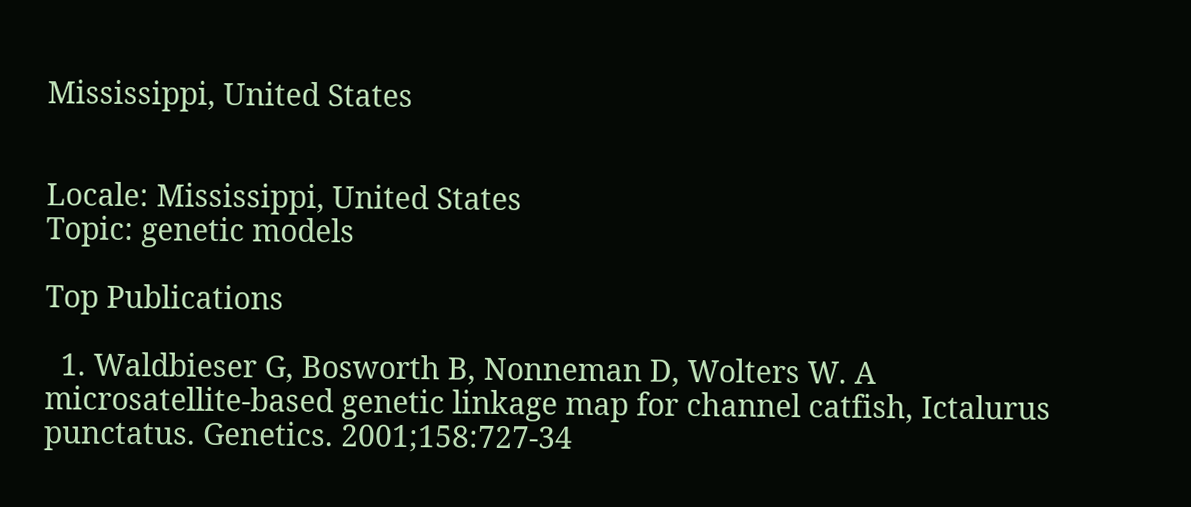Mississippi, United States


Locale: Mississippi, United States
Topic: genetic models

Top Publications

  1. Waldbieser G, Bosworth B, Nonneman D, Wolters W. A microsatellite-based genetic linkage map for channel catfish, Ictalurus punctatus. Genetics. 2001;158:727-34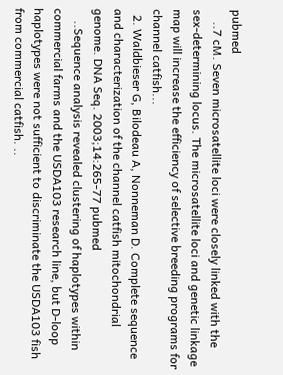pubmed
    ..7 cM. Seven microsatellite loci were closely linked with the sex-determining locus. The microsatellite loci and genetic linkage map will increase the efficiency of selective breeding programs for channel catfish...
  2. Waldbieser G, Bilodeau A, Nonneman D. Complete sequence and characterization of the channel catfish mitochondrial genome. DNA Seq. 2003;14:265-77 pubmed
    ..Sequence analysis revealed clustering of haplotypes within commercial farms and the USDA103 research line, but D-loop haplotypes were not sufficient to discriminate the USDA103 fish from commercial catfish. ..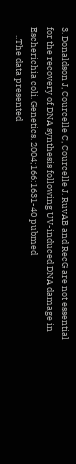3. Donaldson J, Courcelle C, Courcelle J. RuvAB and RecG are not essential for the recovery of DNA synthesis following UV-induced DNA damage in Escherichia coli. Genetics. 2004;166:1631-40 pubmed
    ..The data presented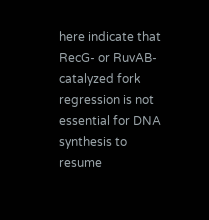here indicate that RecG- or RuvAB-catalyzed fork regression is not essential for DNA synthesis to resume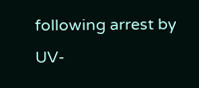following arrest by UV-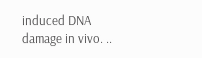induced DNA damage in vivo. ..